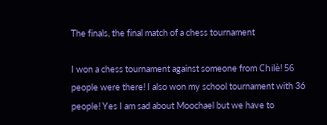The finals, the final match of a chess tournament

I won a chess tournament against someone from Chilè! 56 people were there! I also won my school tournament with 36 people! Yes I am sad about Moochael but we have to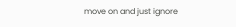move on and just ignore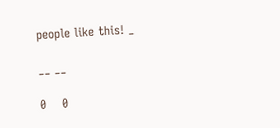people like this! _

__ __

0    0